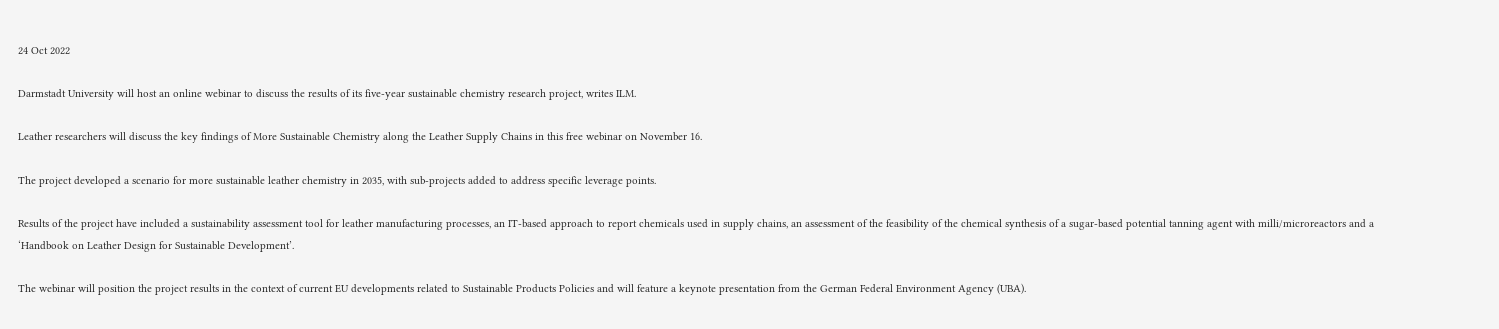24 Oct 2022

Darmstadt University will host an online webinar to discuss the results of its five-year sustainable chemistry research project, writes ILM.

Leather researchers will discuss the key findings of More Sustainable Chemistry along the Leather Supply Chains in this free webinar on November 16.

The project developed a scenario for more sustainable leather chemistry in 2035, with sub-projects added to address specific leverage points.

Results of the project have included a sustainability assessment tool for leather manufacturing processes, an IT-based approach to report chemicals used in supply chains, an assessment of the feasibility of the chemical synthesis of a sugar-based potential tanning agent with milli/microreactors and a ‘Handbook on Leather Design for Sustainable Development’.

The webinar will position the project results in the context of current EU developments related to Sustainable Products Policies and will feature a keynote presentation from the German Federal Environment Agency (UBA).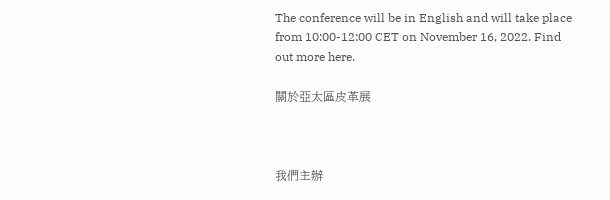The conference will be in English and will take place from 10:00-12:00 CET on November 16, 2022. Find out more here.

關於亞太區皮革展



我們主辦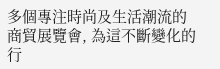多個專注時尚及生活潮流的商貿展覽會, 為這不斷變化的行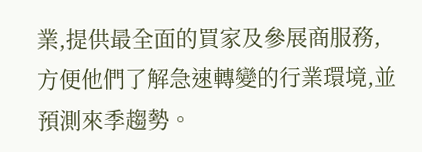業,提供最全面的買家及參展商服務,方便他們了解急速轉變的行業環境,並預測來季趨勢。